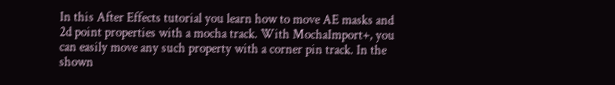In this After Effects tutorial you learn how to move AE masks and 2d point properties with a mocha track. With MochaImport+, you can easily move any such property with a corner pin track. In the shown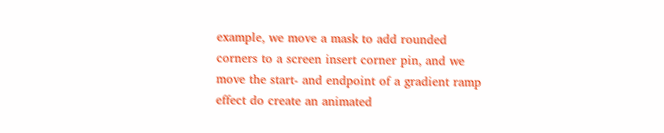example, we move a mask to add rounded corners to a screen insert corner pin, and we move the start- and endpoint of a gradient ramp effect do create an animated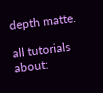depth matte.

all tutorials about: